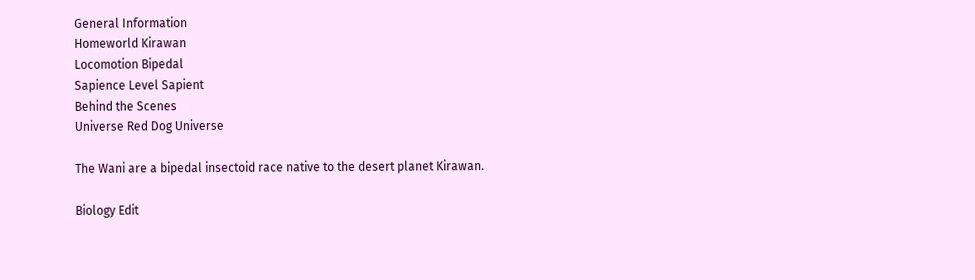General Information
Homeworld Kirawan
Locomotion Bipedal
Sapience Level Sapient
Behind the Scenes
Universe Red Dog Universe

The Wani are a bipedal insectoid race native to the desert planet Kirawan.

Biology Edit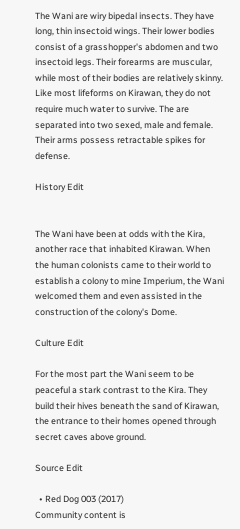The Wani are wiry bipedal insects. They have long, thin insectoid wings. Their lower bodies consist of a grasshopper's abdomen and two insectoid legs. Their forearms are muscular, while most of their bodies are relatively skinny. Like most lifeforms on Kirawan, they do not require much water to survive. The are separated into two sexed, male and female. Their arms possess retractable spikes for defense.

History Edit


The Wani have been at odds with the Kira, another race that inhabited Kirawan. When the human colonists came to their world to establish a colony to mine Imperium, the Wani welcomed them and even assisted in the construction of the colony's Dome.

Culture Edit

For the most part the Wani seem to be peaceful a stark contrast to the Kira. They build their hives beneath the sand of Kirawan, the entrance to their homes opened through secret caves above ground.

Source Edit

  • Red Dog 003 (2017)
Community content is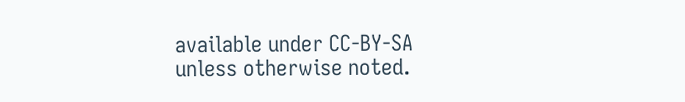available under CC-BY-SA unless otherwise noted.